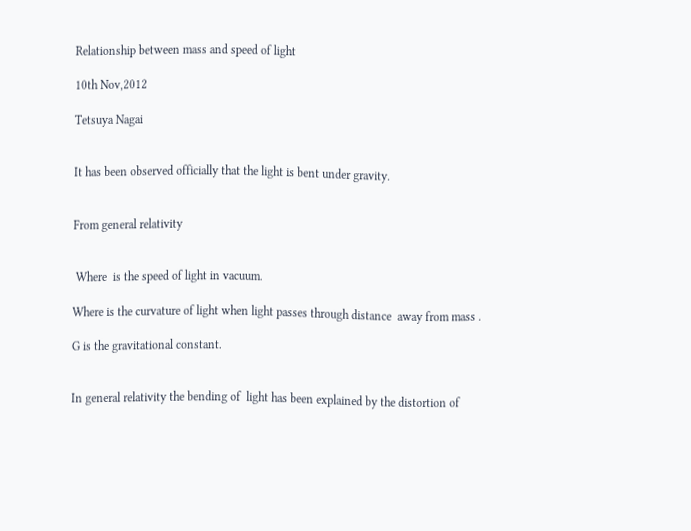Relationship between mass and speed of light

10th Nov,2012

Tetsuya Nagai


It has been observed officially that the light is bent under gravity.


From general relativity


 Where  is the speed of light in vacuum.

Where is the curvature of light when light passes through distance  away from mass .

G is the gravitational constant.


In general relativity the bending of  light has been explained by the distortion of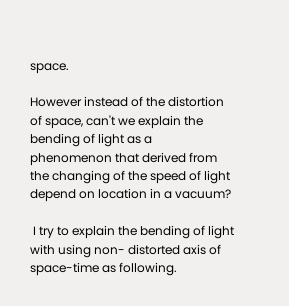space.

However instead of the distortion of space, can't we explain the  bending of light as a phenomenon that derived from the changing of the speed of light depend on location in a vacuum?

 I try to explain the bending of light with using non- distorted axis of space-time as following.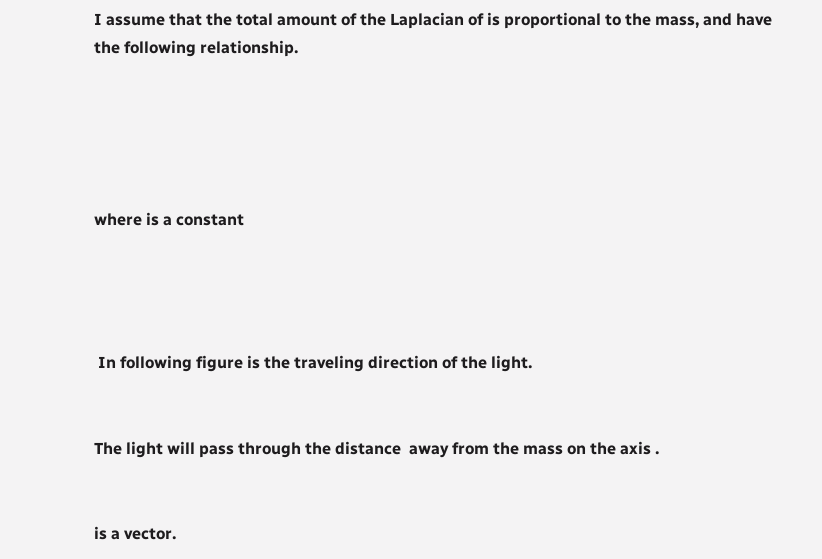I assume that the total amount of the Laplacian of is proportional to the mass, and have the following relationship.





where is a constant




 In following figure is the traveling direction of the light.


The light will pass through the distance  away from the mass on the axis .


is a vector.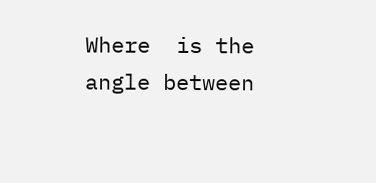Where  is the angle between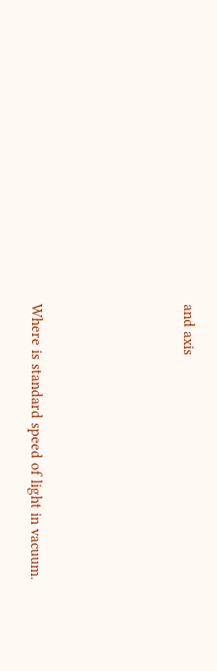and axis




Where is standard speed of light in vacuum.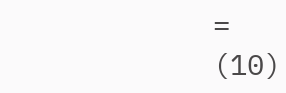=                         (10)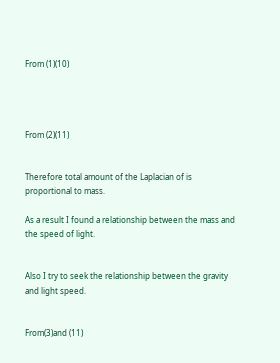From (1)(10)




From (2)(11)


Therefore total amount of the Laplacian of is proportional to mass.

As a result I found a relationship between the mass and the speed of light.


Also I try to seek the relationship between the gravity and light speed.


From(3)and (11)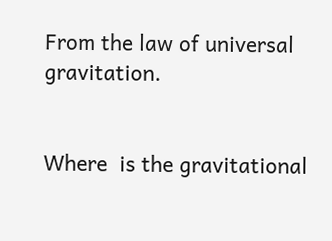From the law of universal gravitation.


Where  is the gravitational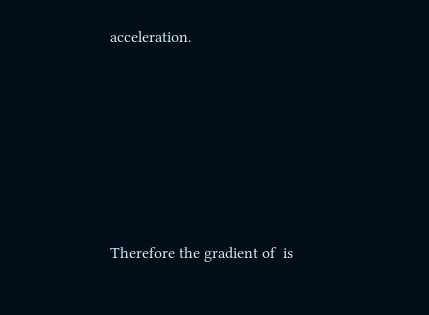acceleration.








Therefore the gradient of  is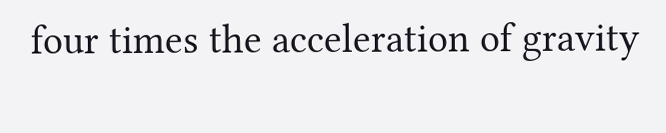four times the acceleration of gravity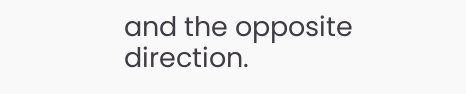and the opposite direction.